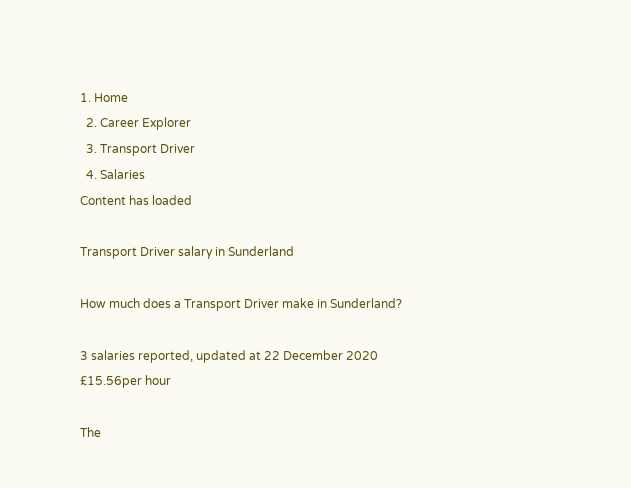1. Home
  2. Career Explorer
  3. Transport Driver
  4. Salaries
Content has loaded

Transport Driver salary in Sunderland

How much does a Transport Driver make in Sunderland?

3 salaries reported, updated at 22 December 2020
£15.56per hour

The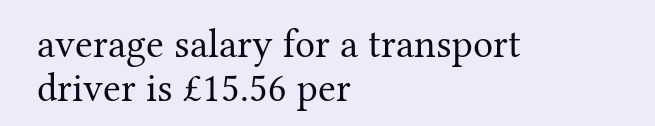average salary for a transport driver is £15.56 per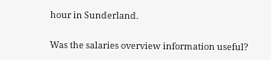hour in Sunderland.

Was the salaries overview information useful?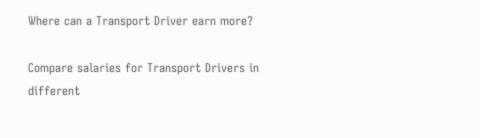Where can a Transport Driver earn more?

Compare salaries for Transport Drivers in different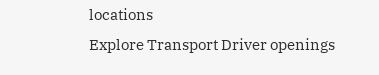locations
Explore Transport Driver openings